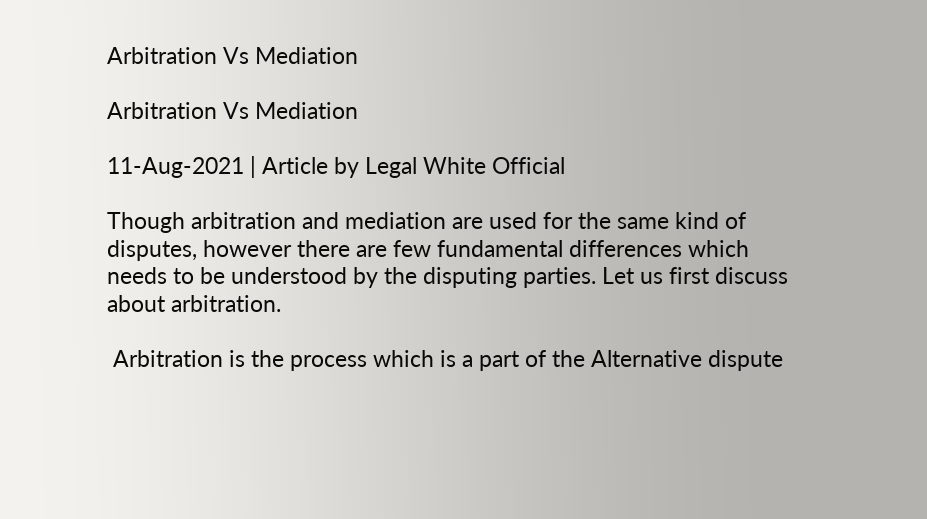Arbitration Vs Mediation

Arbitration Vs Mediation

11-Aug-2021 | Article by Legal White Official

Though arbitration and mediation are used for the same kind of disputes, however there are few fundamental differences which needs to be understood by the disputing parties. Let us first discuss about arbitration.

 Arbitration is the process which is a part of the Alternative dispute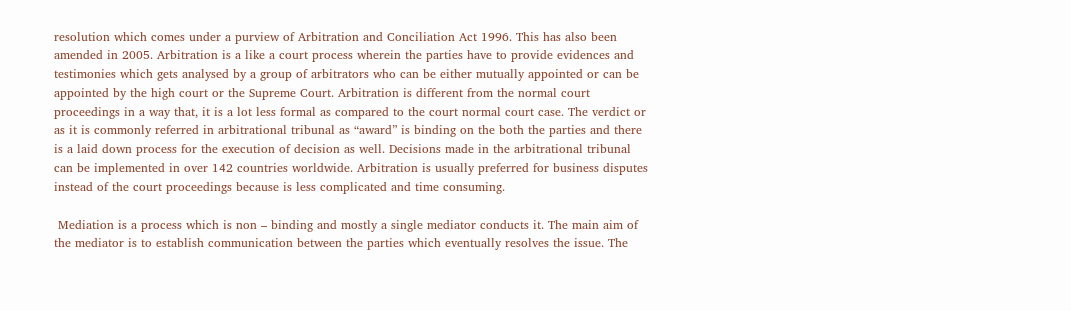resolution which comes under a purview of Arbitration and Conciliation Act 1996. This has also been amended in 2005. Arbitration is a like a court process wherein the parties have to provide evidences and testimonies which gets analysed by a group of arbitrators who can be either mutually appointed or can be appointed by the high court or the Supreme Court. Arbitration is different from the normal court proceedings in a way that, it is a lot less formal as compared to the court normal court case. The verdict or as it is commonly referred in arbitrational tribunal as “award” is binding on the both the parties and there is a laid down process for the execution of decision as well. Decisions made in the arbitrational tribunal can be implemented in over 142 countries worldwide. Arbitration is usually preferred for business disputes instead of the court proceedings because is less complicated and time consuming.

 Mediation is a process which is non – binding and mostly a single mediator conducts it. The main aim of the mediator is to establish communication between the parties which eventually resolves the issue. The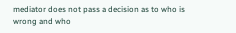mediator does not pass a decision as to who is wrong and who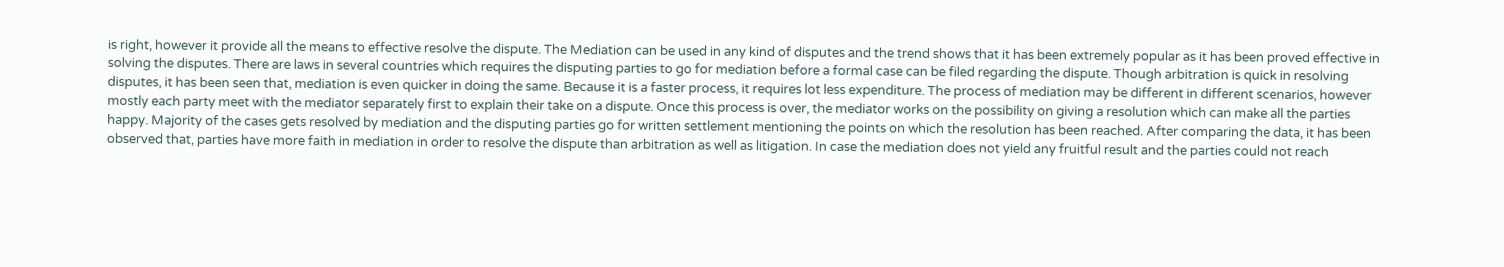is right, however it provide all the means to effective resolve the dispute. The Mediation can be used in any kind of disputes and the trend shows that it has been extremely popular as it has been proved effective in solving the disputes. There are laws in several countries which requires the disputing parties to go for mediation before a formal case can be filed regarding the dispute. Though arbitration is quick in resolving disputes, it has been seen that, mediation is even quicker in doing the same. Because it is a faster process, it requires lot less expenditure. The process of mediation may be different in different scenarios, however mostly each party meet with the mediator separately first to explain their take on a dispute. Once this process is over, the mediator works on the possibility on giving a resolution which can make all the parties happy. Majority of the cases gets resolved by mediation and the disputing parties go for written settlement mentioning the points on which the resolution has been reached. After comparing the data, it has been observed that, parties have more faith in mediation in order to resolve the dispute than arbitration as well as litigation. In case the mediation does not yield any fruitful result and the parties could not reach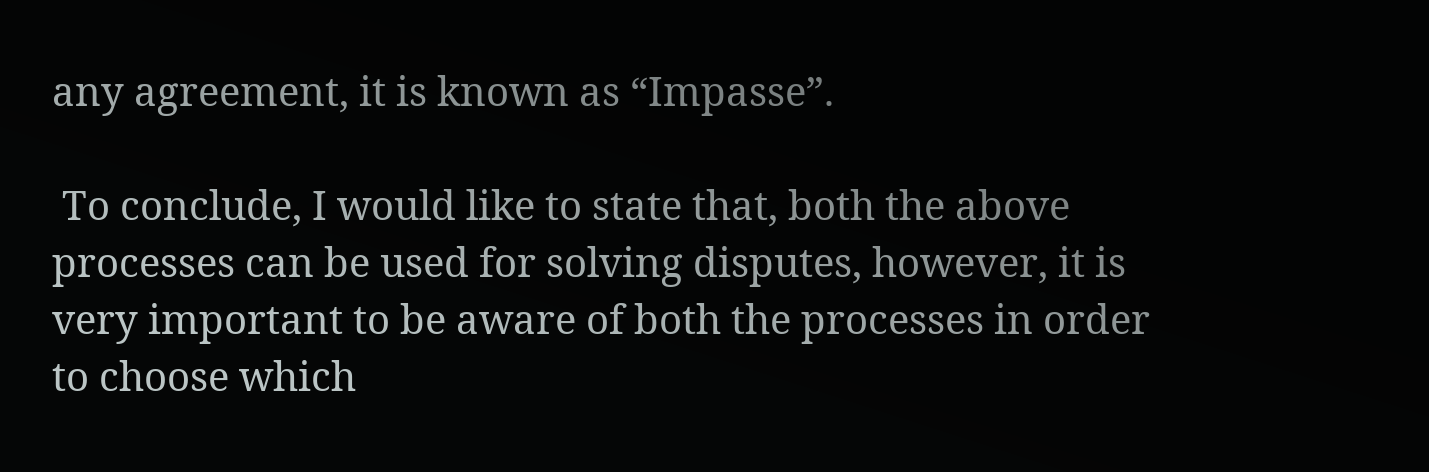any agreement, it is known as “Impasse”.

 To conclude, I would like to state that, both the above processes can be used for solving disputes, however, it is very important to be aware of both the processes in order to choose which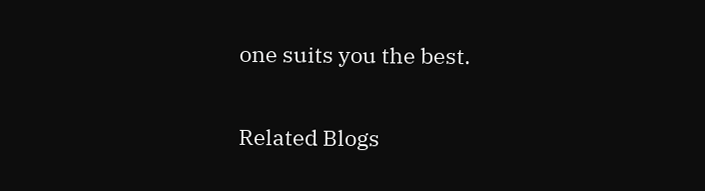one suits you the best.

Related Blogs